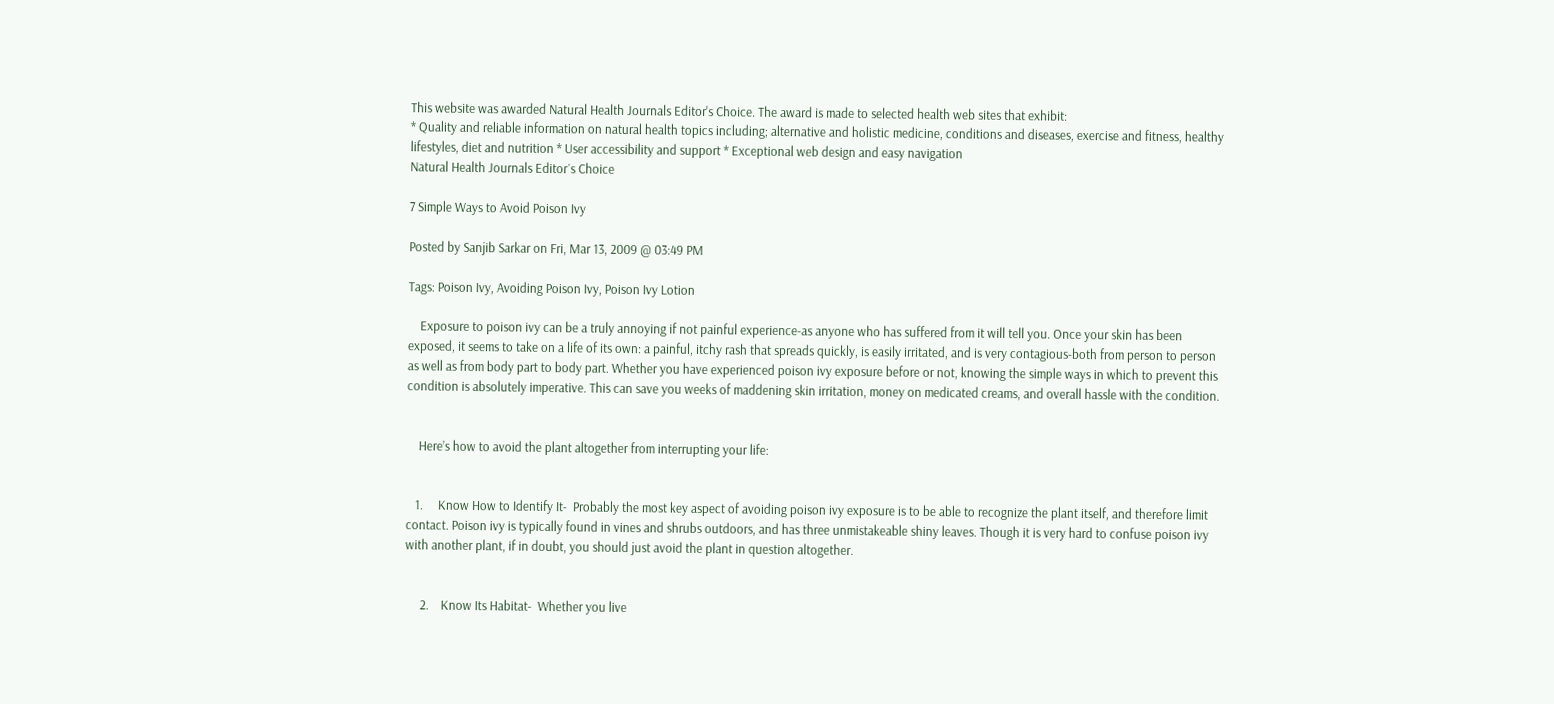This website was awarded Natural Health Journals Editor's Choice. The award is made to selected health web sites that exhibit:
* Quality and reliable information on natural health topics including; alternative and holistic medicine, conditions and diseases, exercise and fitness, healthy lifestyles, diet and nutrition * User accessibility and support * Exceptional web design and easy navigation
Natural Health Journals Editor´s Choice

7 Simple Ways to Avoid Poison Ivy

Posted by Sanjib Sarkar on Fri, Mar 13, 2009 @ 03:49 PM

Tags: Poison Ivy, Avoiding Poison Ivy, Poison Ivy Lotion

    Exposure to poison ivy can be a truly annoying if not painful experience-as anyone who has suffered from it will tell you. Once your skin has been exposed, it seems to take on a life of its own: a painful, itchy rash that spreads quickly, is easily irritated, and is very contagious-both from person to person as well as from body part to body part. Whether you have experienced poison ivy exposure before or not, knowing the simple ways in which to prevent this condition is absolutely imperative. This can save you weeks of maddening skin irritation, money on medicated creams, and overall hassle with the condition.


    Here’s how to avoid the plant altogether from interrupting your life:


   1.     Know How to Identify It-  Probably the most key aspect of avoiding poison ivy exposure is to be able to recognize the plant itself, and therefore limit contact. Poison ivy is typically found in vines and shrubs outdoors, and has three unmistakeable shiny leaves. Though it is very hard to confuse poison ivy with another plant, if in doubt, you should just avoid the plant in question altogether.


     2.    Know Its Habitat-  Whether you live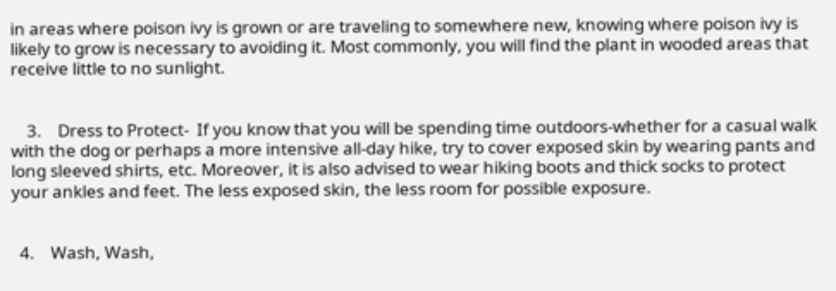in areas where poison ivy is grown or are traveling to somewhere new, knowing where poison ivy is likely to grow is necessary to avoiding it. Most commonly, you will find the plant in wooded areas that receive little to no sunlight.


    3.    Dress to Protect-  If you know that you will be spending time outdoors-whether for a casual walk with the dog or perhaps a more intensive all-day hike, try to cover exposed skin by wearing pants and long sleeved shirts, etc. Moreover, it is also advised to wear hiking boots and thick socks to protect your ankles and feet. The less exposed skin, the less room for possible exposure.


  4.    Wash, Wash,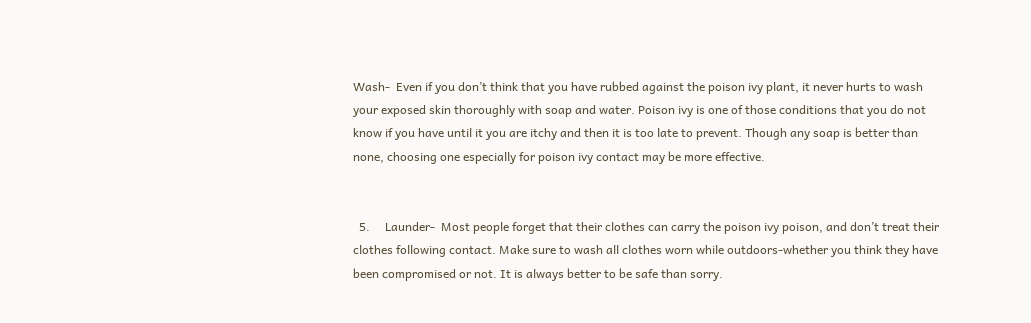Wash-  Even if you don’t think that you have rubbed against the poison ivy plant, it never hurts to wash your exposed skin thoroughly with soap and water. Poison ivy is one of those conditions that you do not know if you have until it you are itchy and then it is too late to prevent. Though any soap is better than none, choosing one especially for poison ivy contact may be more effective.


  5.     Launder-  Most people forget that their clothes can carry the poison ivy poison, and don’t treat their clothes following contact. Make sure to wash all clothes worn while outdoors-whether you think they have been compromised or not. It is always better to be safe than sorry.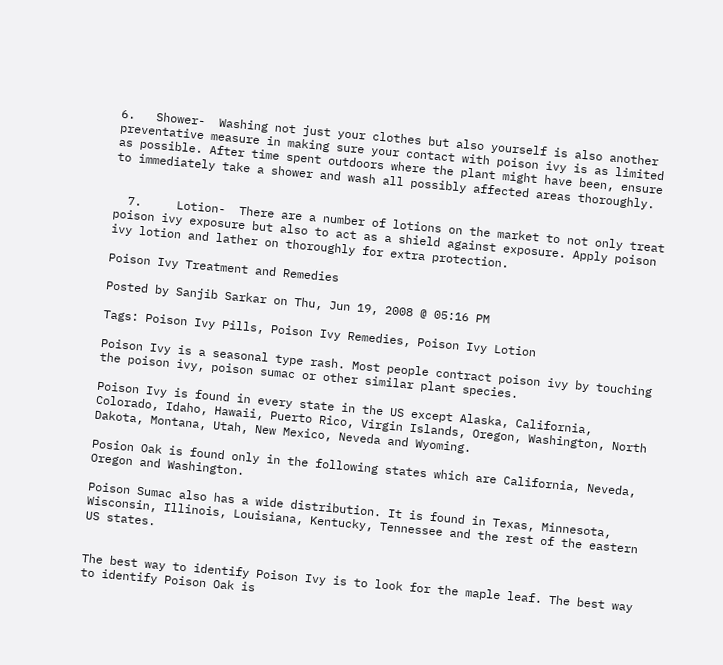6.   Shower-  Washing not just your clothes but also yourself is also another preventative measure in making sure your contact with poison ivy is as limited as possible. After time spent outdoors where the plant might have been, ensure to immediately take a shower and wash all possibly affected areas thoroughly.


  7.     Lotion-  There are a number of lotions on the market to not only treat poison ivy exposure but also to act as a shield against exposure. Apply poison ivy lotion and lather on thoroughly for extra protection.

Poison Ivy Treatment and Remedies

Posted by Sanjib Sarkar on Thu, Jun 19, 2008 @ 05:16 PM

Tags: Poison Ivy Pills, Poison Ivy Remedies, Poison Ivy Lotion

Poison Ivy is a seasonal type rash. Most people contract poison ivy by touching the poison ivy, poison sumac or other similar plant species.

Poison Ivy is found in every state in the US except Alaska, California, Colorado, Idaho, Hawaii, Puerto Rico, Virgin Islands, Oregon, Washington, North Dakota, Montana, Utah, New Mexico, Neveda and Wyoming.

Posion Oak is found only in the following states which are California, Neveda, Oregon and Washington.

Poison Sumac also has a wide distribution. It is found in Texas, Minnesota, Wisconsin, Illinois, Louisiana, Kentucky, Tennessee and the rest of the eastern US states.


The best way to identify Poison Ivy is to look for the maple leaf. The best way to identify Poison Oak is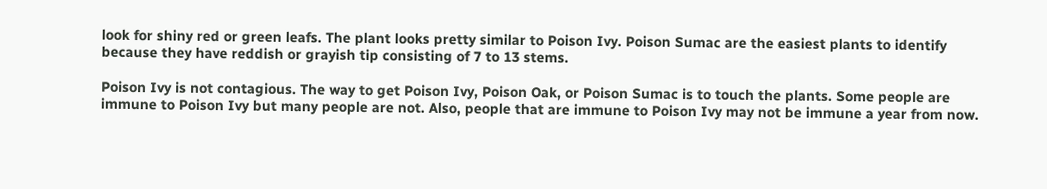look for shiny red or green leafs. The plant looks pretty similar to Poison Ivy. Poison Sumac are the easiest plants to identify because they have reddish or grayish tip consisting of 7 to 13 stems.

Poison Ivy is not contagious. The way to get Poison Ivy, Poison Oak, or Poison Sumac is to touch the plants. Some people are immune to Poison Ivy but many people are not. Also, people that are immune to Poison Ivy may not be immune a year from now.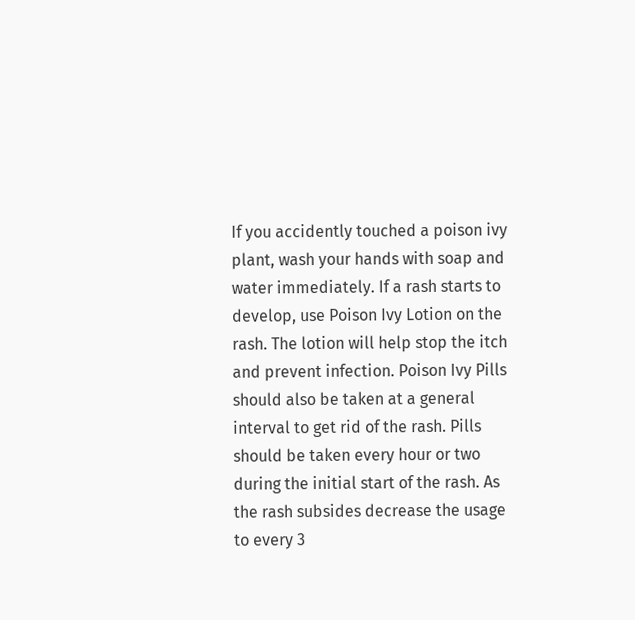If you accidently touched a poison ivy plant, wash your hands with soap and water immediately. If a rash starts to develop, use Poison Ivy Lotion on the rash. The lotion will help stop the itch and prevent infection. Poison Ivy Pills should also be taken at a general interval to get rid of the rash. Pills should be taken every hour or two during the initial start of the rash. As the rash subsides decrease the usage to every 3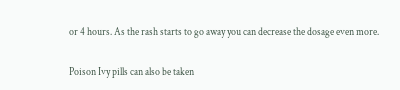or 4 hours. As the rash starts to go away you can decrease the dosage even more.

Poison Ivy pills can also be taken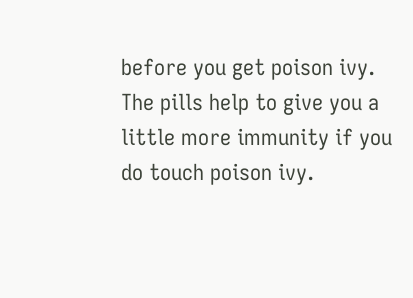before you get poison ivy. The pills help to give you a little more immunity if you do touch poison ivy.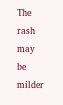The rash may be milder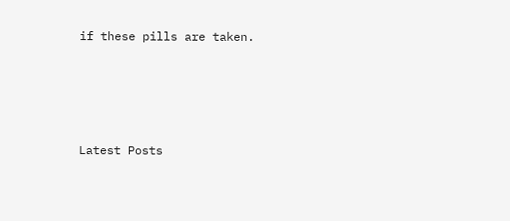if these pills are taken.




Latest Posts